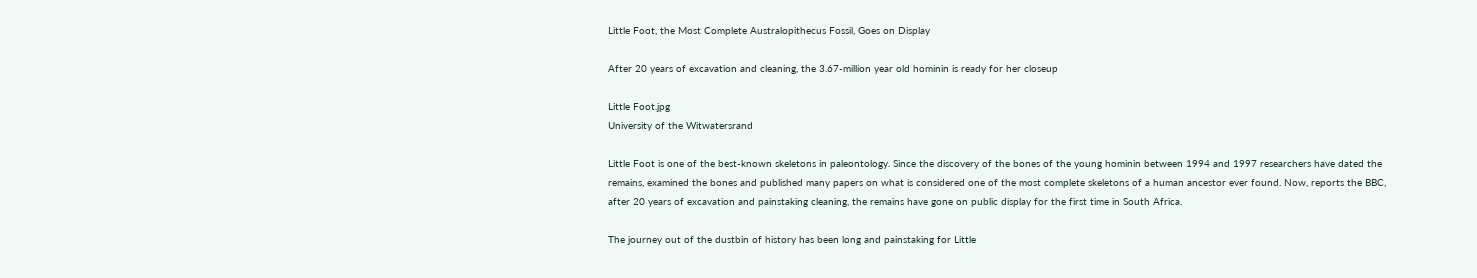Little Foot, the Most Complete Australopithecus Fossil, Goes on Display

After 20 years of excavation and cleaning, the 3.67-million year old hominin is ready for her closeup

Little Foot.jpg
University of the Witwatersrand

Little Foot is one of the best-known skeletons in paleontology. Since the discovery of the bones of the young hominin between 1994 and 1997 researchers have dated the remains, examined the bones and published many papers on what is considered one of the most complete skeletons of a human ancestor ever found. Now, reports the BBC, after 20 years of excavation and painstaking cleaning, the remains have gone on public display for the first time in South Africa.

The journey out of the dustbin of history has been long and painstaking for Little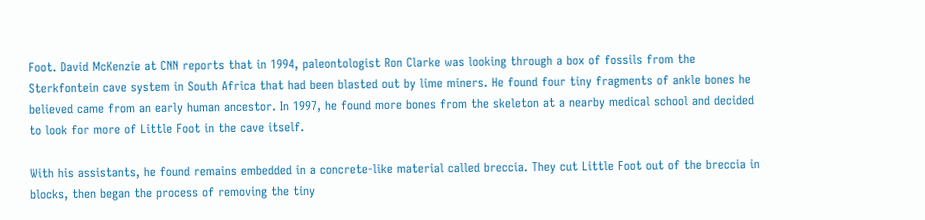Foot. David McKenzie at CNN reports that in 1994, paleontologist Ron Clarke was looking through a box of fossils from the Sterkfontein cave system in South Africa that had been blasted out by lime miners. He found four tiny fragments of ankle bones he believed came from an early human ancestor. In 1997, he found more bones from the skeleton at a nearby medical school and decided to look for more of Little Foot in the cave itself.

With his assistants, he found remains embedded in a concrete-like material called breccia. They cut Little Foot out of the breccia in blocks, then began the process of removing the tiny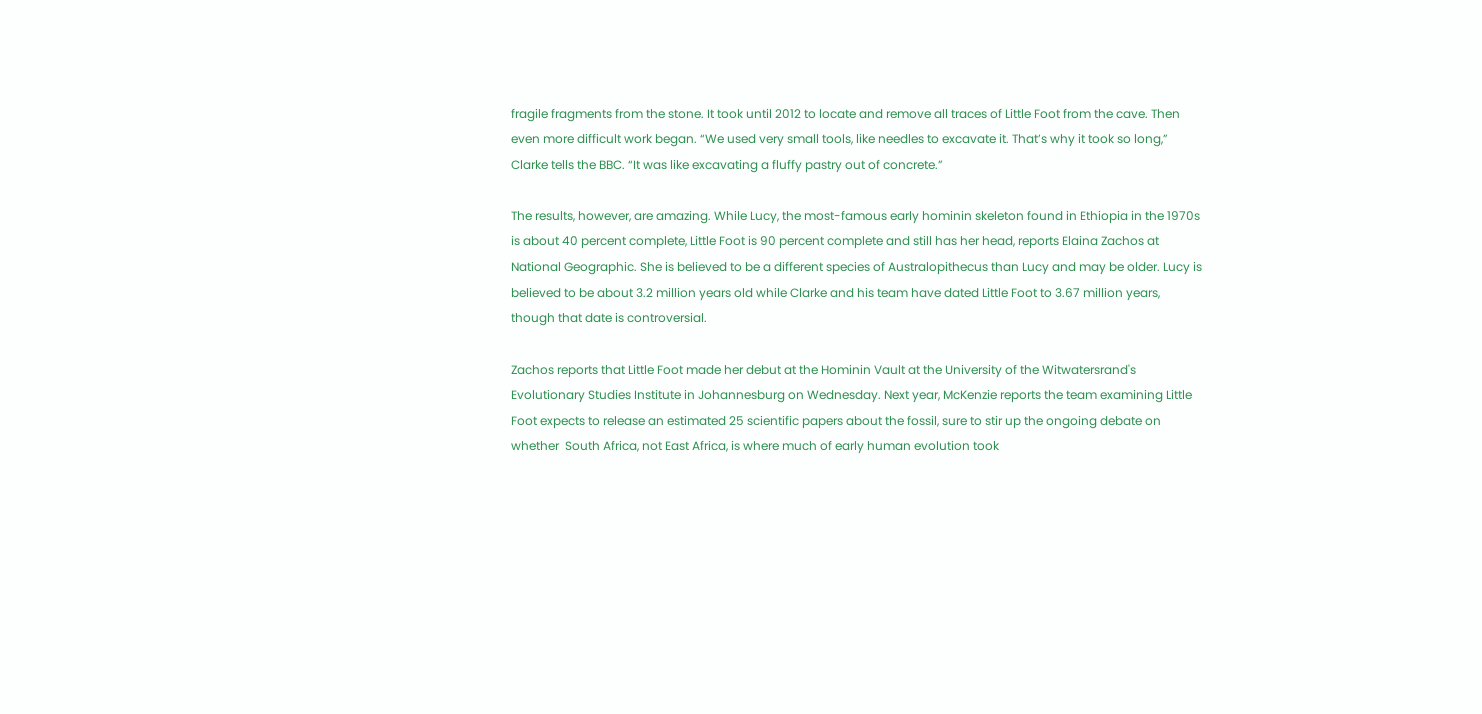fragile fragments from the stone. It took until 2012 to locate and remove all traces of Little Foot from the cave. Then even more difficult work began. “We used very small tools, like needles to excavate it. That’s why it took so long,” Clarke tells the BBC. “It was like excavating a fluffy pastry out of concrete.”

The results, however, are amazing. While Lucy, the most-famous early hominin skeleton found in Ethiopia in the 1970s is about 40 percent complete, Little Foot is 90 percent complete and still has her head, reports Elaina Zachos at National Geographic. She is believed to be a different species of Australopithecus than Lucy and may be older. Lucy is believed to be about 3.2 million years old while Clarke and his team have dated Little Foot to 3.67 million years, though that date is controversial.

Zachos reports that Little Foot made her debut at the Hominin Vault at the University of the Witwatersrand's Evolutionary Studies Institute in Johannesburg on Wednesday. Next year, McKenzie reports the team examining Little Foot expects to release an estimated 25 scientific papers about the fossil, sure to stir up the ongoing debate on whether  South Africa, not East Africa, is where much of early human evolution took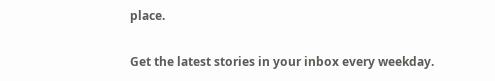place.

Get the latest stories in your inbox every weekday.